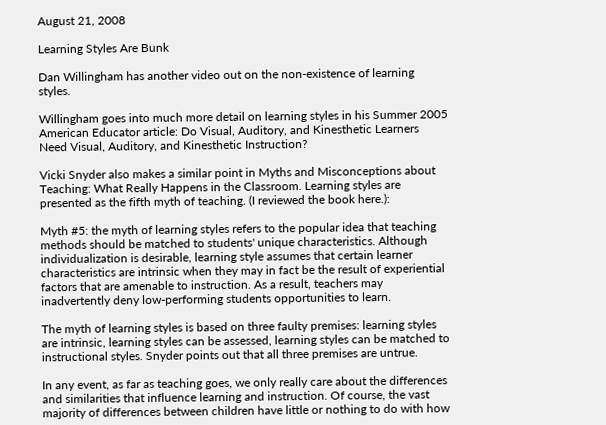August 21, 2008

Learning Styles Are Bunk

Dan Willingham has another video out on the non-existence of learning styles.

Willingham goes into much more detail on learning styles in his Summer 2005 American Educator article: Do Visual, Auditory, and Kinesthetic Learners Need Visual, Auditory, and Kinesthetic Instruction?

Vicki Snyder also makes a similar point in Myths and Misconceptions about Teaching: What Really Happens in the Classroom. Learning styles are presented as the fifth myth of teaching. (I reviewed the book here.):

Myth #5: the myth of learning styles refers to the popular idea that teaching methods should be matched to students' unique characteristics. Although individualization is desirable, learning style assumes that certain learner characteristics are intrinsic when they may in fact be the result of experiential factors that are amenable to instruction. As a result, teachers may inadvertently deny low-performing students opportunities to learn.

The myth of learning styles is based on three faulty premises: learning styles are intrinsic, learning styles can be assessed, learning styles can be matched to instructional styles. Snyder points out that all three premises are untrue.

In any event, as far as teaching goes, we only really care about the differences and similarities that influence learning and instruction. Of course, the vast majority of differences between children have little or nothing to do with how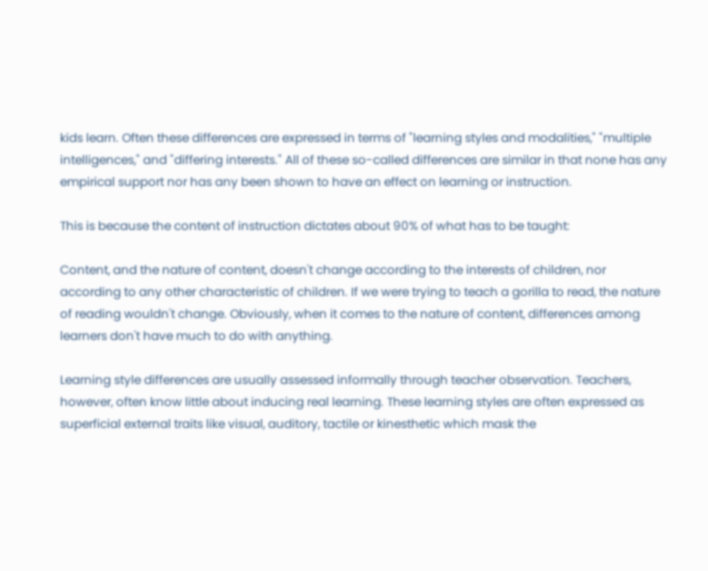kids learn. Often these differences are expressed in terms of "learning styles and modalities," "multiple intelligences," and "differing interests." All of these so-called differences are similar in that none has any empirical support nor has any been shown to have an effect on learning or instruction.

This is because the content of instruction dictates about 90% of what has to be taught:

Content, and the nature of content, doesn't change according to the interests of children, nor according to any other characteristic of children. If we were trying to teach a gorilla to read, the nature of reading wouldn't change. Obviously, when it comes to the nature of content, differences among learners don't have much to do with anything.

Learning style differences are usually assessed informally through teacher observation. Teachers, however, often know little about inducing real learning. These learning styles are often expressed as superficial external traits like visual, auditory, tactile or kinesthetic which mask the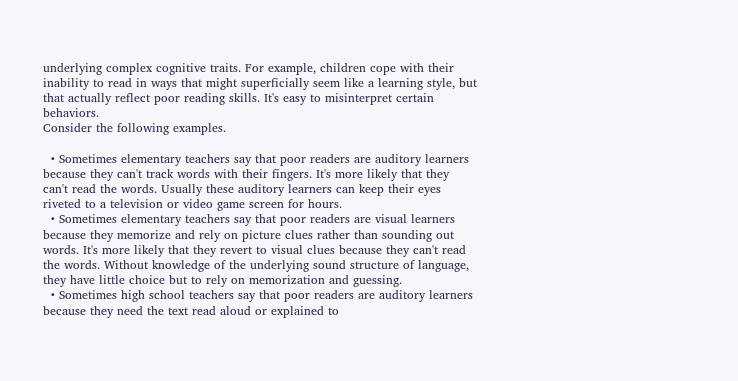underlying complex cognitive traits. For example, children cope with their inability to read in ways that might superficially seem like a learning style, but that actually reflect poor reading skills. It's easy to misinterpret certain behaviors.
Consider the following examples.

  • Sometimes elementary teachers say that poor readers are auditory learners because they can't track words with their fingers. It's more likely that they can't read the words. Usually these auditory learners can keep their eyes riveted to a television or video game screen for hours.
  • Sometimes elementary teachers say that poor readers are visual learners because they memorize and rely on picture clues rather than sounding out words. It's more likely that they revert to visual clues because they can't read the words. Without knowledge of the underlying sound structure of language, they have little choice but to rely on memorization and guessing.
  • Sometimes high school teachers say that poor readers are auditory learners because they need the text read aloud or explained to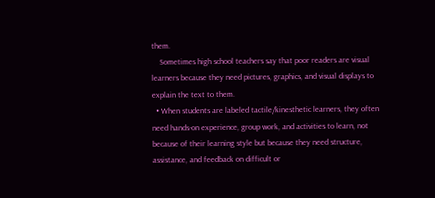them.
    Sometimes high school teachers say that poor readers are visual learners because they need pictures, graphics, and visual displays to explain the text to them.
  • When students are labeled tactile/kinesthetic learners, they often need hands-on experience, group work, and activities to learn, not because of their learning style but because they need structure, assistance, and feedback on difficult or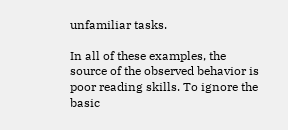unfamiliar tasks.

In all of these examples, the source of the observed behavior is poor reading skills. To ignore the basic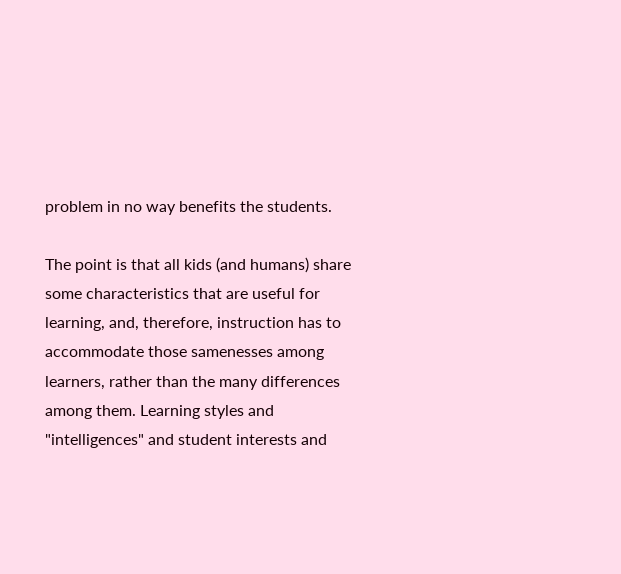problem in no way benefits the students.

The point is that all kids (and humans) share some characteristics that are useful for learning, and, therefore, instruction has to accommodate those samenesses among learners, rather than the many differences among them. Learning styles and "intelligences" and student interests and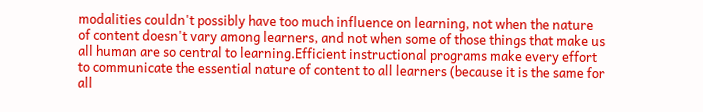modalities couldn't possibly have too much influence on learning, not when the nature of content doesn't vary among learners, and not when some of those things that make us all human are so central to learning.Efficient instructional programs make every effort to communicate the essential nature of content to all learners (because it is the same for all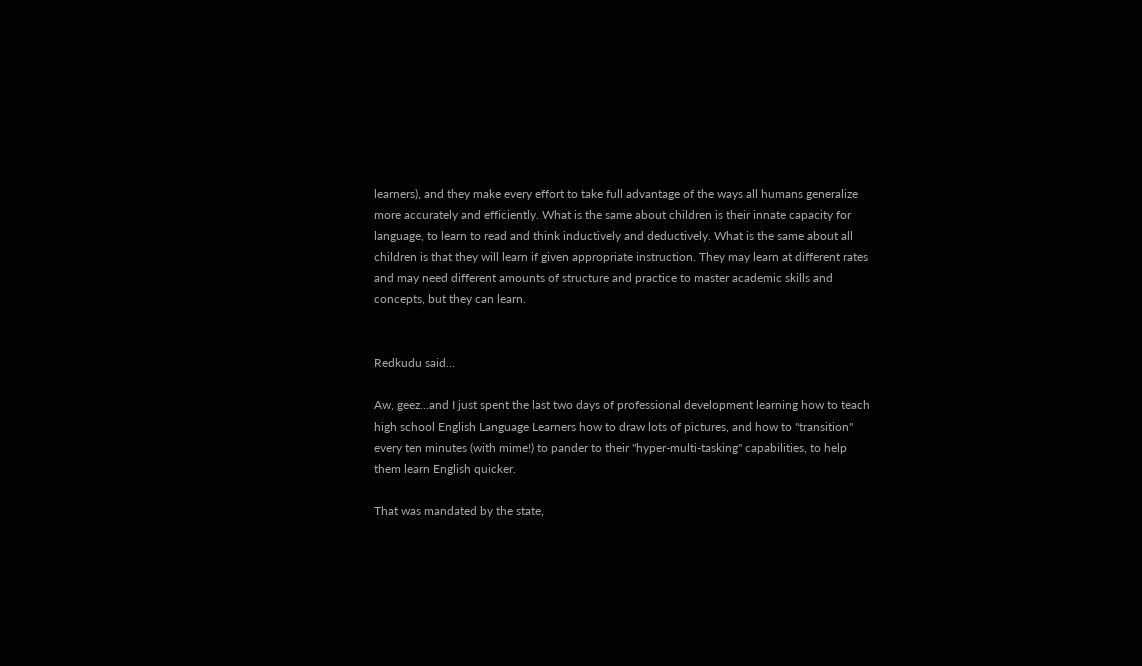learners), and they make every effort to take full advantage of the ways all humans generalize more accurately and efficiently. What is the same about children is their innate capacity for language, to learn to read and think inductively and deductively. What is the same about all children is that they will learn if given appropriate instruction. They may learn at different rates and may need different amounts of structure and practice to master academic skills and concepts, but they can learn.


Redkudu said...

Aw, geez...and I just spent the last two days of professional development learning how to teach high school English Language Learners how to draw lots of pictures, and how to "transition" every ten minutes (with mime!) to pander to their "hyper-multi-tasking" capabilities, to help them learn English quicker.

That was mandated by the state,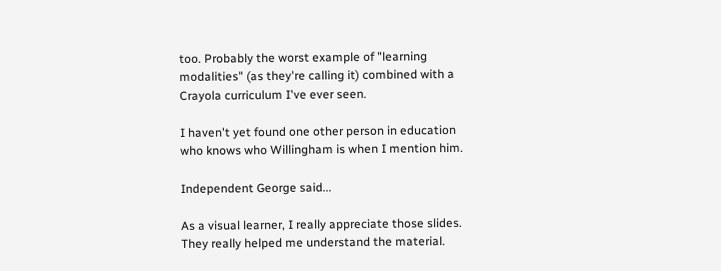too. Probably the worst example of "learning modalities" (as they're calling it) combined with a Crayola curriculum I've ever seen.

I haven't yet found one other person in education who knows who Willingham is when I mention him.

Independent George said...

As a visual learner, I really appreciate those slides. They really helped me understand the material.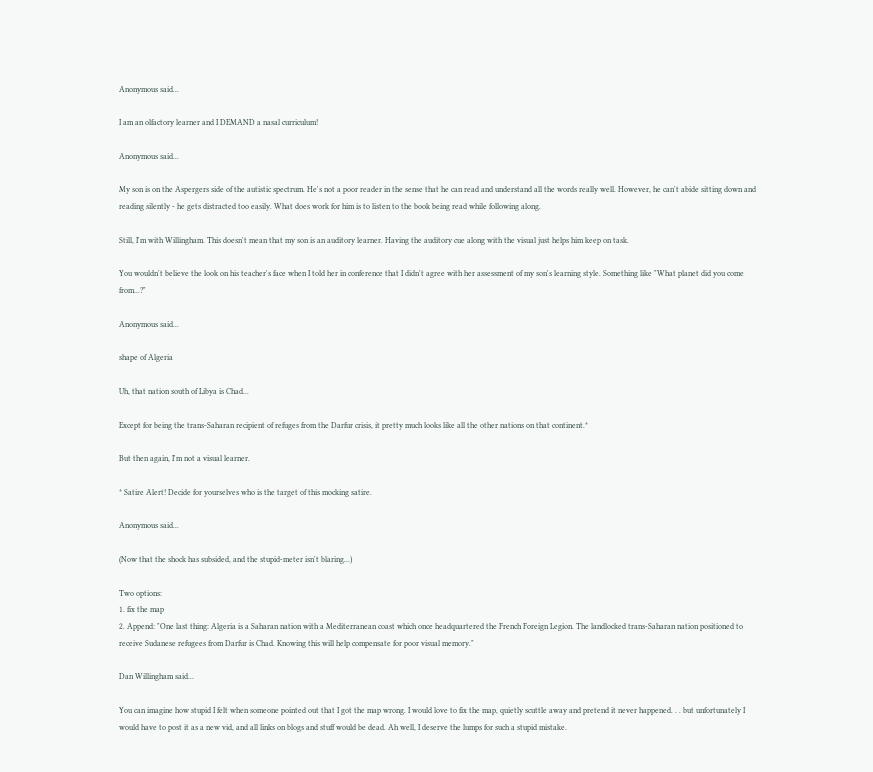Anonymous said...

I am an olfactory learner and I DEMAND a nasal curriculum!

Anonymous said...

My son is on the Aspergers side of the autistic spectrum. He's not a poor reader in the sense that he can read and understand all the words really well. However, he can't abide sitting down and reading silently - he gets distracted too easily. What does work for him is to listen to the book being read while following along.

Still, I'm with Willingham. This doesn't mean that my son is an auditory learner. Having the auditory cue along with the visual just helps him keep on task.

You wouldn't believe the look on his teacher's face when I told her in conference that I didn't agree with her assessment of my son's learning style. Something like "What planet did you come from...?"

Anonymous said...

shape of Algeria

Uh, that nation south of Libya is Chad...

Except for being the trans-Saharan recipient of refuges from the Darfur crisis, it pretty much looks like all the other nations on that continent.*

But then again, I'm not a visual learner.

* Satire Alert! Decide for yourselves who is the target of this mocking satire.

Anonymous said...

(Now that the shock has subsided, and the stupid-meter isn't blaring...)

Two options:
1. fix the map
2. Append: "One last thing: Algeria is a Saharan nation with a Mediterranean coast which once headquartered the French Foreign Legion. The landlocked trans-Saharan nation positioned to receive Sudanese refugees from Darfur is Chad. Knowing this will help compensate for poor visual memory."

Dan Willingham said...

You can imagine how stupid I felt when someone pointed out that I got the map wrong. I would love to fix the map, quietly scuttle away and pretend it never happened. . . but unfortunately I would have to post it as a new vid, and all links on blogs and stuff would be dead. Ah well, I deserve the lumps for such a stupid mistake.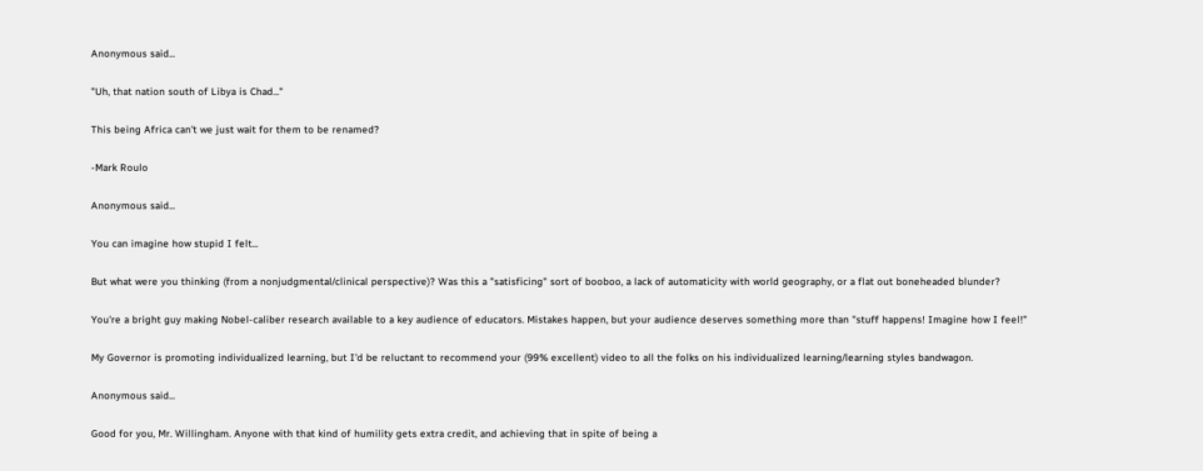Anonymous said...

"Uh, that nation south of Libya is Chad..."

This being Africa can't we just wait for them to be renamed?

-Mark Roulo

Anonymous said...

You can imagine how stupid I felt...

But what were you thinking (from a nonjudgmental/clinical perspective)? Was this a "satisficing" sort of booboo, a lack of automaticity with world geography, or a flat out boneheaded blunder?

You're a bright guy making Nobel-caliber research available to a key audience of educators. Mistakes happen, but your audience deserves something more than "stuff happens! Imagine how I feel!"

My Governor is promoting individualized learning, but I'd be reluctant to recommend your (99% excellent) video to all the folks on his individualized learning/learning styles bandwagon.

Anonymous said...

Good for you, Mr. Willingham. Anyone with that kind of humility gets extra credit, and achieving that in spite of being a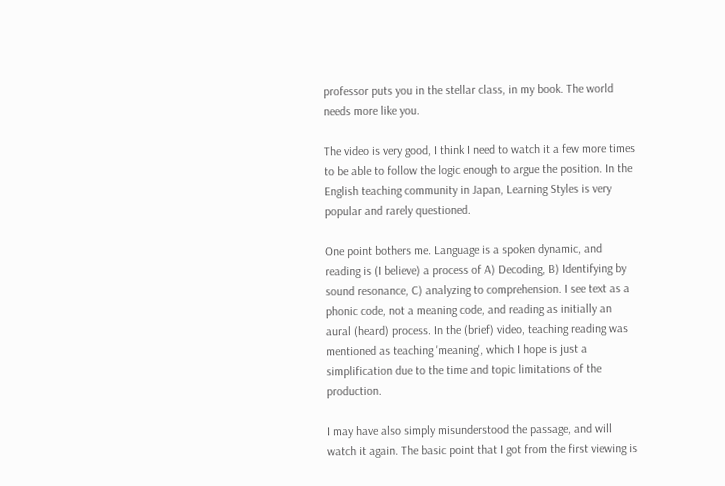professor puts you in the stellar class, in my book. The world needs more like you.

The video is very good, I think I need to watch it a few more times to be able to follow the logic enough to argue the position. In the English teaching community in Japan, Learning Styles is very popular and rarely questioned.

One point bothers me. Language is a spoken dynamic, and reading is (I believe) a process of A) Decoding, B) Identifying by sound resonance, C) analyzing to comprehension. I see text as a phonic code, not a meaning code, and reading as initially an aural (heard) process. In the (brief) video, teaching reading was mentioned as teaching 'meaning', which I hope is just a simplification due to the time and topic limitations of the production.

I may have also simply misunderstood the passage, and will watch it again. The basic point that I got from the first viewing is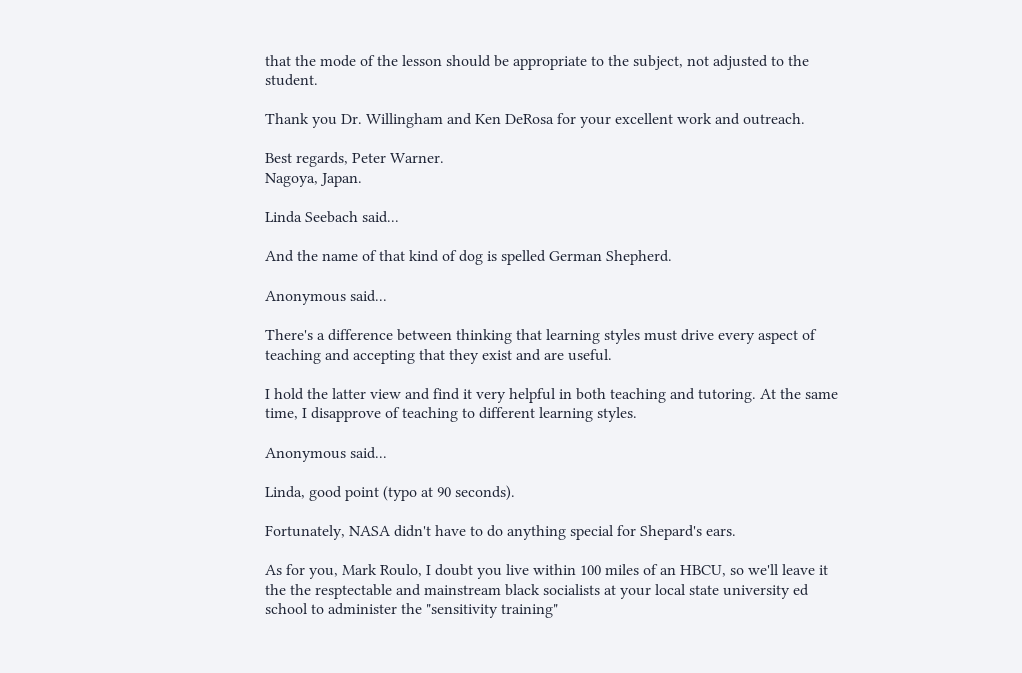that the mode of the lesson should be appropriate to the subject, not adjusted to the student.

Thank you Dr. Willingham and Ken DeRosa for your excellent work and outreach.

Best regards, Peter Warner.
Nagoya, Japan.

Linda Seebach said...

And the name of that kind of dog is spelled German Shepherd.

Anonymous said...

There's a difference between thinking that learning styles must drive every aspect of teaching and accepting that they exist and are useful.

I hold the latter view and find it very helpful in both teaching and tutoring. At the same time, I disapprove of teaching to different learning styles.

Anonymous said...

Linda, good point (typo at 90 seconds).

Fortunately, NASA didn't have to do anything special for Shepard's ears.

As for you, Mark Roulo, I doubt you live within 100 miles of an HBCU, so we'll leave it the the resptectable and mainstream black socialists at your local state university ed school to administer the "sensitivity training"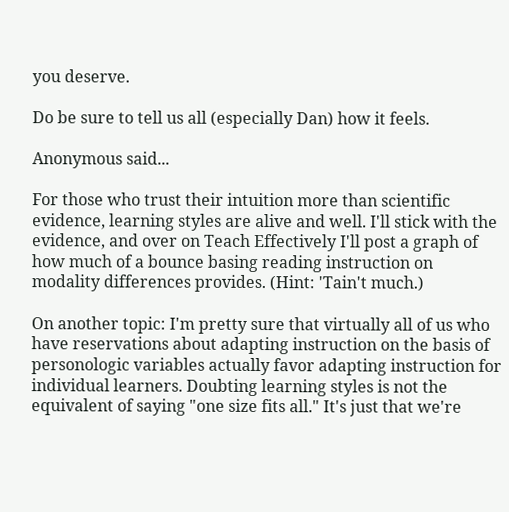you deserve.

Do be sure to tell us all (especially Dan) how it feels.

Anonymous said...

For those who trust their intuition more than scientific evidence, learning styles are alive and well. I'll stick with the evidence, and over on Teach Effectively I'll post a graph of how much of a bounce basing reading instruction on modality differences provides. (Hint: 'Tain't much.)

On another topic: I'm pretty sure that virtually all of us who have reservations about adapting instruction on the basis of personologic variables actually favor adapting instruction for individual learners. Doubting learning styles is not the equivalent of saying "one size fits all." It's just that we're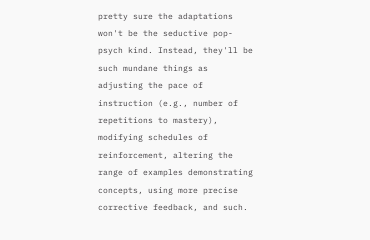pretty sure the adaptations won't be the seductive pop-psych kind. Instead, they'll be such mundane things as adjusting the pace of instruction (e.g., number of repetitions to mastery), modifying schedules of reinforcement, altering the range of examples demonstrating concepts, using more precise corrective feedback, and such.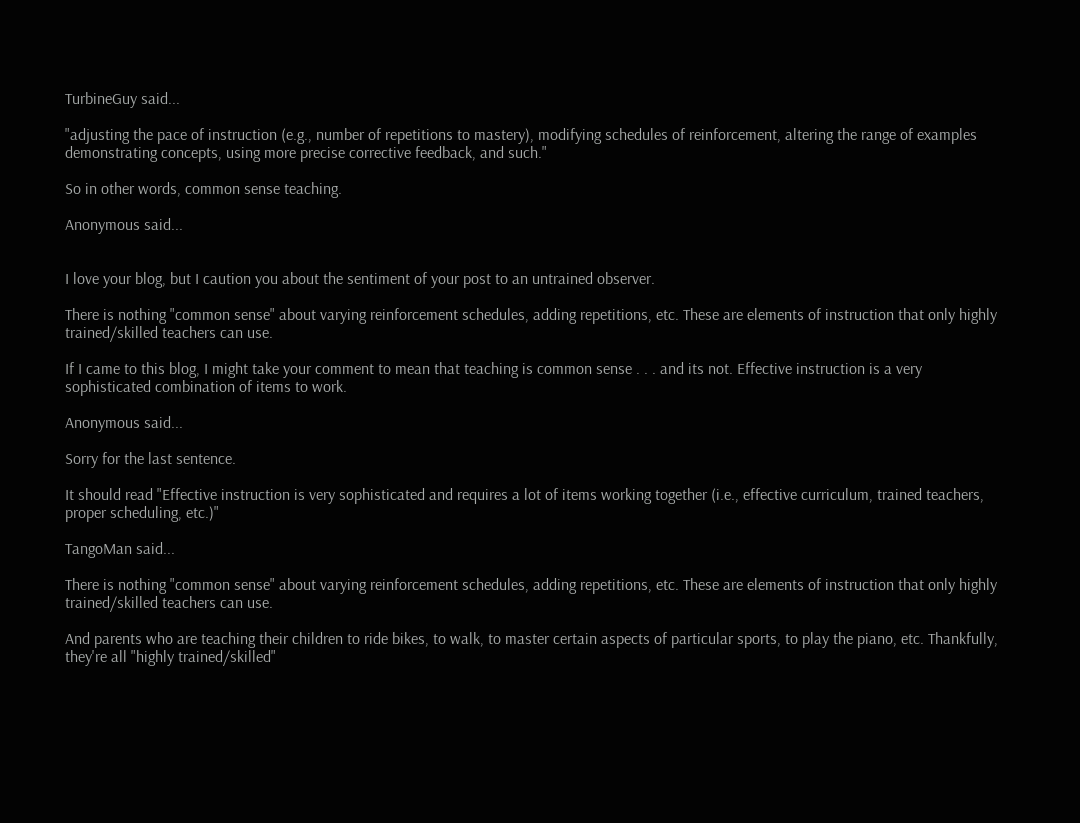TurbineGuy said...

"adjusting the pace of instruction (e.g., number of repetitions to mastery), modifying schedules of reinforcement, altering the range of examples demonstrating concepts, using more precise corrective feedback, and such."

So in other words, common sense teaching.

Anonymous said...


I love your blog, but I caution you about the sentiment of your post to an untrained observer.

There is nothing "common sense" about varying reinforcement schedules, adding repetitions, etc. These are elements of instruction that only highly trained/skilled teachers can use.

If I came to this blog, I might take your comment to mean that teaching is common sense . . . and its not. Effective instruction is a very sophisticated combination of items to work.

Anonymous said...

Sorry for the last sentence.

It should read "Effective instruction is very sophisticated and requires a lot of items working together (i.e., effective curriculum, trained teachers, proper scheduling, etc.)"

TangoMan said...

There is nothing "common sense" about varying reinforcement schedules, adding repetitions, etc. These are elements of instruction that only highly trained/skilled teachers can use.

And parents who are teaching their children to ride bikes, to walk, to master certain aspects of particular sports, to play the piano, etc. Thankfully, they're all "highly trained/skilled"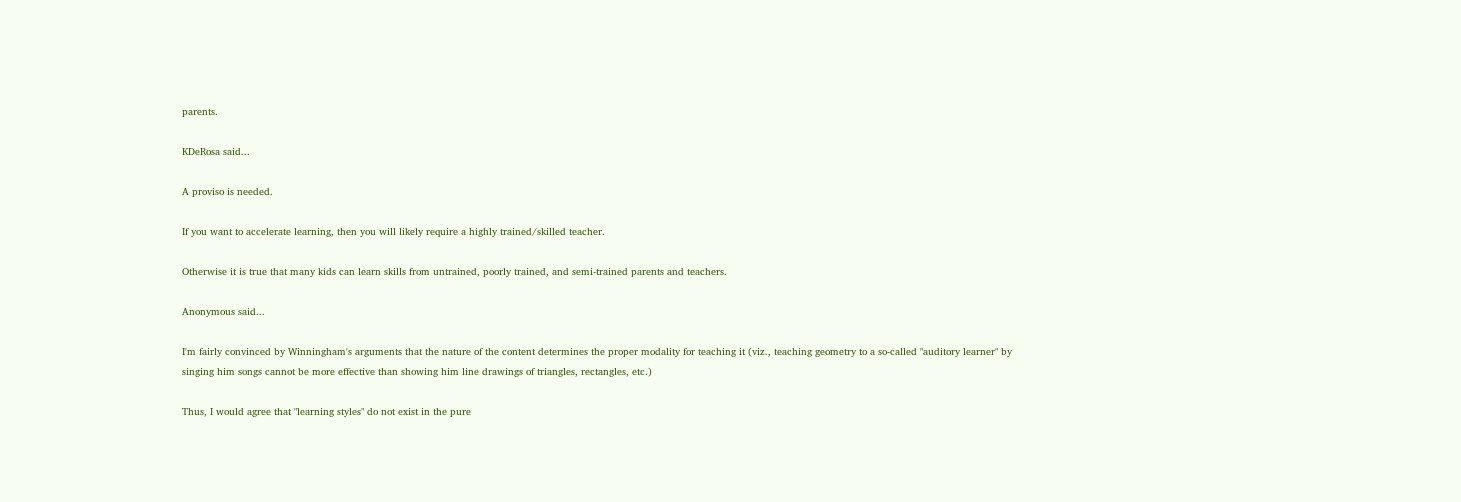parents.

KDeRosa said...

A proviso is needed.

If you want to accelerate learning, then you will likely require a highly trained/skilled teacher.

Otherwise it is true that many kids can learn skills from untrained, poorly trained, and semi-trained parents and teachers.

Anonymous said...

I'm fairly convinced by Winningham's arguments that the nature of the content determines the proper modality for teaching it (viz., teaching geometry to a so-called "auditory learner" by singing him songs cannot be more effective than showing him line drawings of triangles, rectangles, etc.)

Thus, I would agree that "learning styles" do not exist in the pure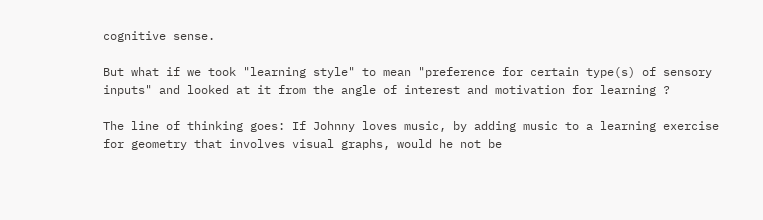cognitive sense.

But what if we took "learning style" to mean "preference for certain type(s) of sensory inputs" and looked at it from the angle of interest and motivation for learning ?

The line of thinking goes: If Johnny loves music, by adding music to a learning exercise for geometry that involves visual graphs, would he not be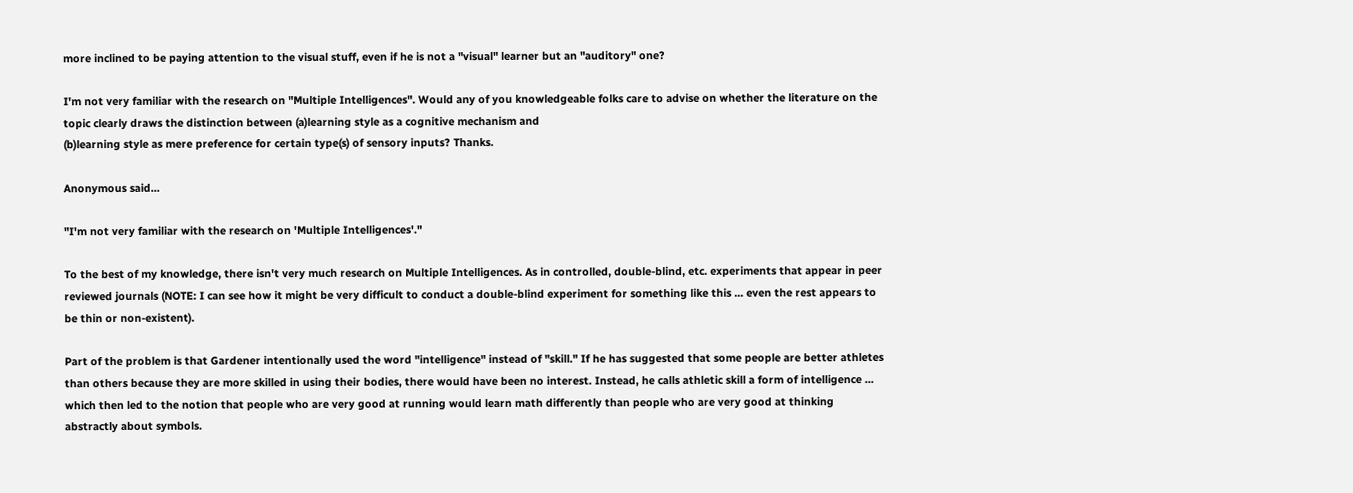more inclined to be paying attention to the visual stuff, even if he is not a "visual" learner but an "auditory" one?

I'm not very familiar with the research on "Multiple Intelligences". Would any of you knowledgeable folks care to advise on whether the literature on the topic clearly draws the distinction between (a)learning style as a cognitive mechanism and
(b)learning style as mere preference for certain type(s) of sensory inputs? Thanks.

Anonymous said...

"I'm not very familiar with the research on 'Multiple Intelligences'."

To the best of my knowledge, there isn't very much research on Multiple Intelligences. As in controlled, double-blind, etc. experiments that appear in peer reviewed journals (NOTE: I can see how it might be very difficult to conduct a double-blind experiment for something like this ... even the rest appears to be thin or non-existent).

Part of the problem is that Gardener intentionally used the word "intelligence" instead of "skill." If he has suggested that some people are better athletes than others because they are more skilled in using their bodies, there would have been no interest. Instead, he calls athletic skill a form of intelligence ... which then led to the notion that people who are very good at running would learn math differently than people who are very good at thinking abstractly about symbols.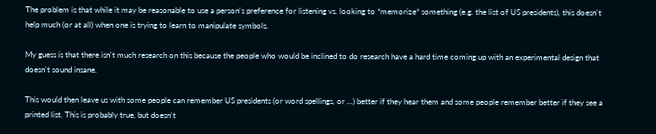The problem is that while it may be reasonable to use a person's preference for listening vs. looking to *memorize* something (e.g. the list of US presidents), this doesn't help much (or at all) when one is trying to learn to manipulate symbols.

My guess is that there isn't much research on this because the people who would be inclined to do research have a hard time coming up with an experimental design that doesn't sound insane.

This would then leave us with some people can remember US presidents (or word spellings, or ...) better if they hear them and some people remember better if they see a printed list. This is probably true, but doesn't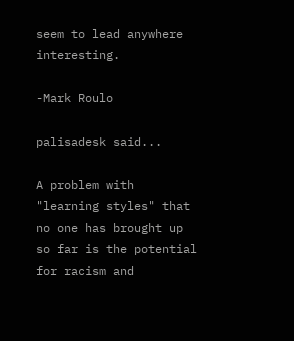seem to lead anywhere interesting.

-Mark Roulo

palisadesk said...

A problem with "learning styles" that no one has brought up so far is the potential for racism and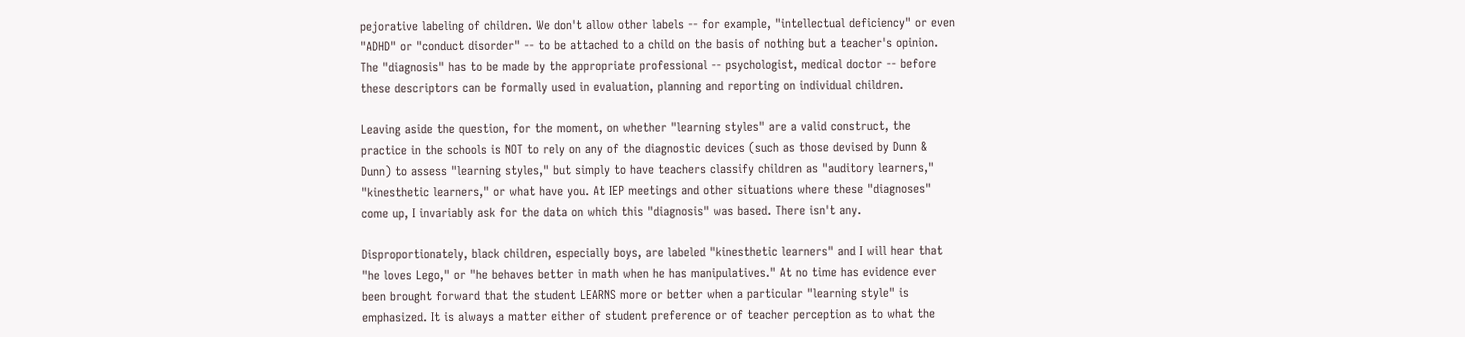pejorative labeling of children. We don't allow other labels -- for example, "intellectual deficiency" or even "ADHD" or "conduct disorder" -- to be attached to a child on the basis of nothing but a teacher's opinion. The "diagnosis" has to be made by the appropriate professional -- psychologist, medical doctor -- before these descriptors can be formally used in evaluation, planning and reporting on individual children.

Leaving aside the question, for the moment, on whether "learning styles" are a valid construct, the practice in the schools is NOT to rely on any of the diagnostic devices (such as those devised by Dunn & Dunn) to assess "learning styles," but simply to have teachers classify children as "auditory learners," "kinesthetic learners," or what have you. At IEP meetings and other situations where these "diagnoses" come up, I invariably ask for the data on which this "diagnosis" was based. There isn't any.

Disproportionately, black children, especially boys, are labeled "kinesthetic learners" and I will hear that "he loves Lego," or "he behaves better in math when he has manipulatives." At no time has evidence ever been brought forward that the student LEARNS more or better when a particular "learning style" is emphasized. It is always a matter either of student preference or of teacher perception as to what the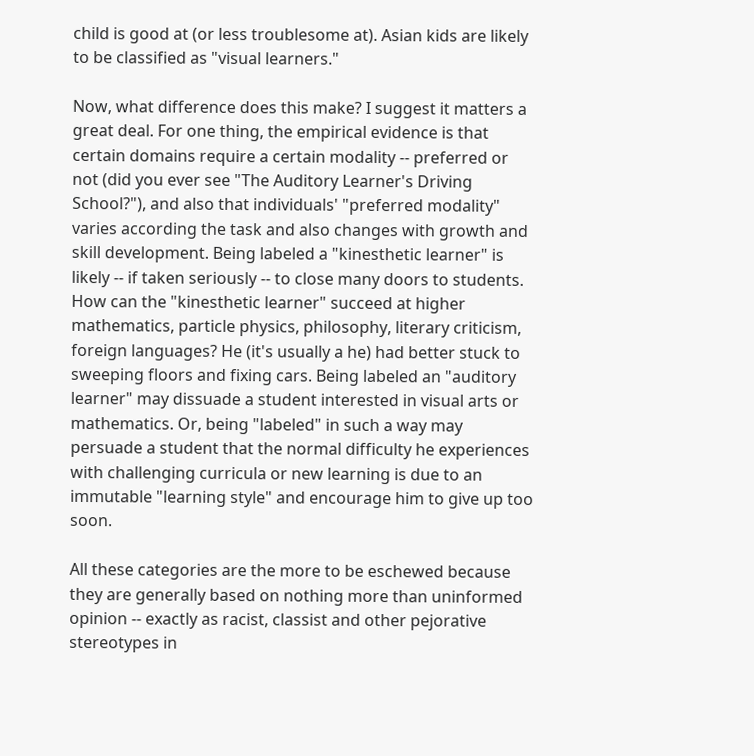child is good at (or less troublesome at). Asian kids are likely to be classified as "visual learners."

Now, what difference does this make? I suggest it matters a great deal. For one thing, the empirical evidence is that certain domains require a certain modality -- preferred or not (did you ever see "The Auditory Learner's Driving School?"), and also that individuals' "preferred modality" varies according the task and also changes with growth and skill development. Being labeled a "kinesthetic learner" is likely -- if taken seriously -- to close many doors to students. How can the "kinesthetic learner" succeed at higher mathematics, particle physics, philosophy, literary criticism, foreign languages? He (it's usually a he) had better stuck to sweeping floors and fixing cars. Being labeled an "auditory learner" may dissuade a student interested in visual arts or mathematics. Or, being "labeled" in such a way may persuade a student that the normal difficulty he experiences with challenging curricula or new learning is due to an immutable "learning style" and encourage him to give up too soon.

All these categories are the more to be eschewed because they are generally based on nothing more than uninformed opinion -- exactly as racist, classist and other pejorative stereotypes in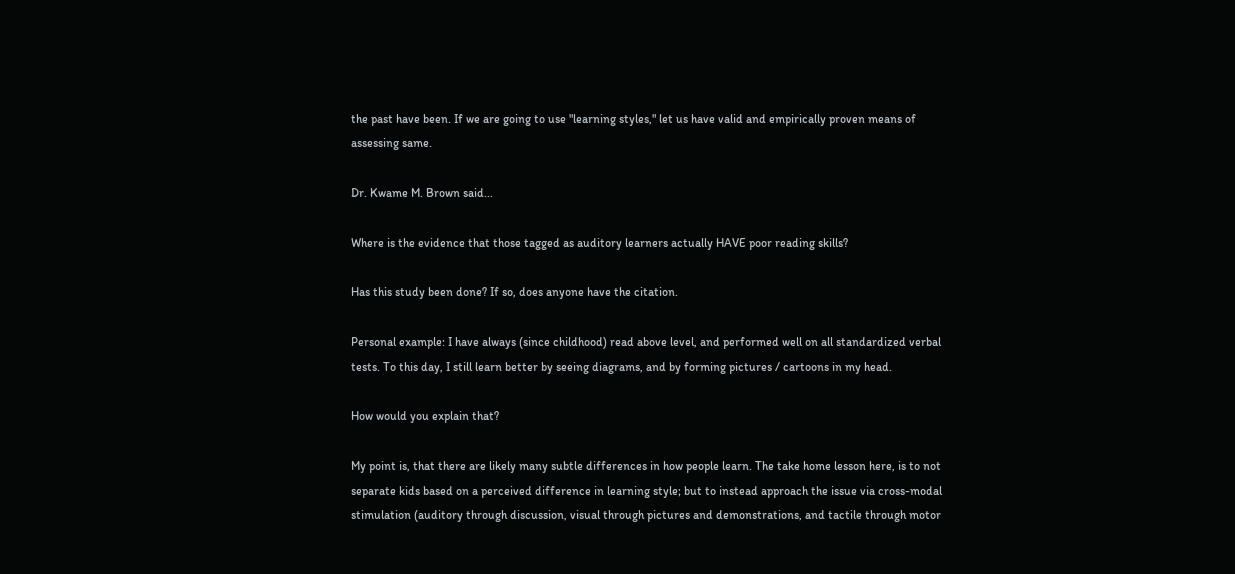the past have been. If we are going to use "learning styles," let us have valid and empirically proven means of assessing same.

Dr. Kwame M. Brown said...

Where is the evidence that those tagged as auditory learners actually HAVE poor reading skills?

Has this study been done? If so, does anyone have the citation.

Personal example: I have always (since childhood) read above level, and performed well on all standardized verbal tests. To this day, I still learn better by seeing diagrams, and by forming pictures / cartoons in my head.

How would you explain that?

My point is, that there are likely many subtle differences in how people learn. The take home lesson here, is to not separate kids based on a perceived difference in learning style; but to instead approach the issue via cross-modal stimulation (auditory through discussion, visual through pictures and demonstrations, and tactile through motor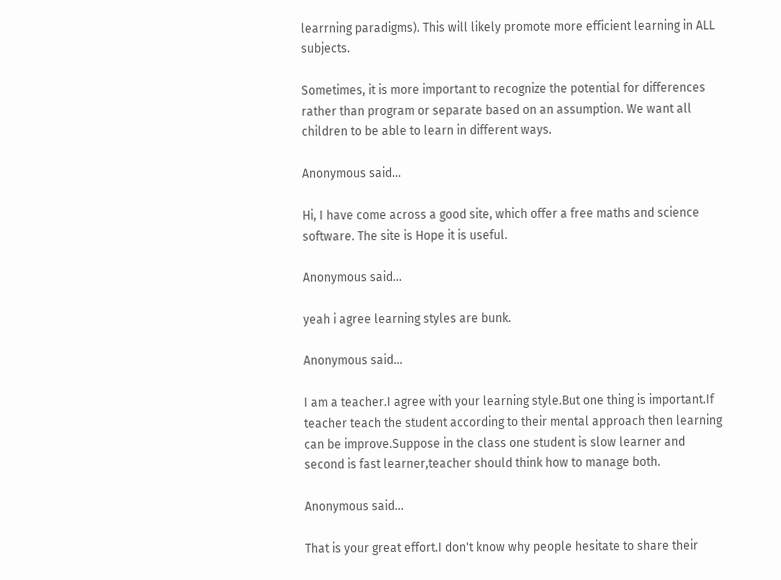learrning paradigms). This will likely promote more efficient learning in ALL subjects.

Sometimes, it is more important to recognize the potential for differences rather than program or separate based on an assumption. We want all children to be able to learn in different ways.

Anonymous said...

Hi, I have come across a good site, which offer a free maths and science software. The site is Hope it is useful.

Anonymous said...

yeah i agree learning styles are bunk.

Anonymous said...

I am a teacher.I agree with your learning style.But one thing is important.If teacher teach the student according to their mental approach then learning can be improve.Suppose in the class one student is slow learner and second is fast learner,teacher should think how to manage both.

Anonymous said...

That is your great effort.I don't know why people hesitate to share their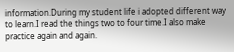information.During my student life i adopted different way to learn.I read the things two to four time.I also make practice again and again.